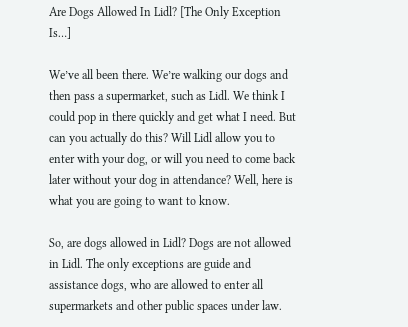Are Dogs Allowed In Lidl? [The Only Exception Is…]

We’ve all been there. We’re walking our dogs and then pass a supermarket, such as Lidl. We think I could pop in there quickly and get what I need. But can you actually do this? Will Lidl allow you to enter with your dog, or will you need to come back later without your dog in attendance? Well, here is what you are going to want to know.

So, are dogs allowed in Lidl? Dogs are not allowed in Lidl. The only exceptions are guide and assistance dogs, who are allowed to enter all supermarkets and other public spaces under law.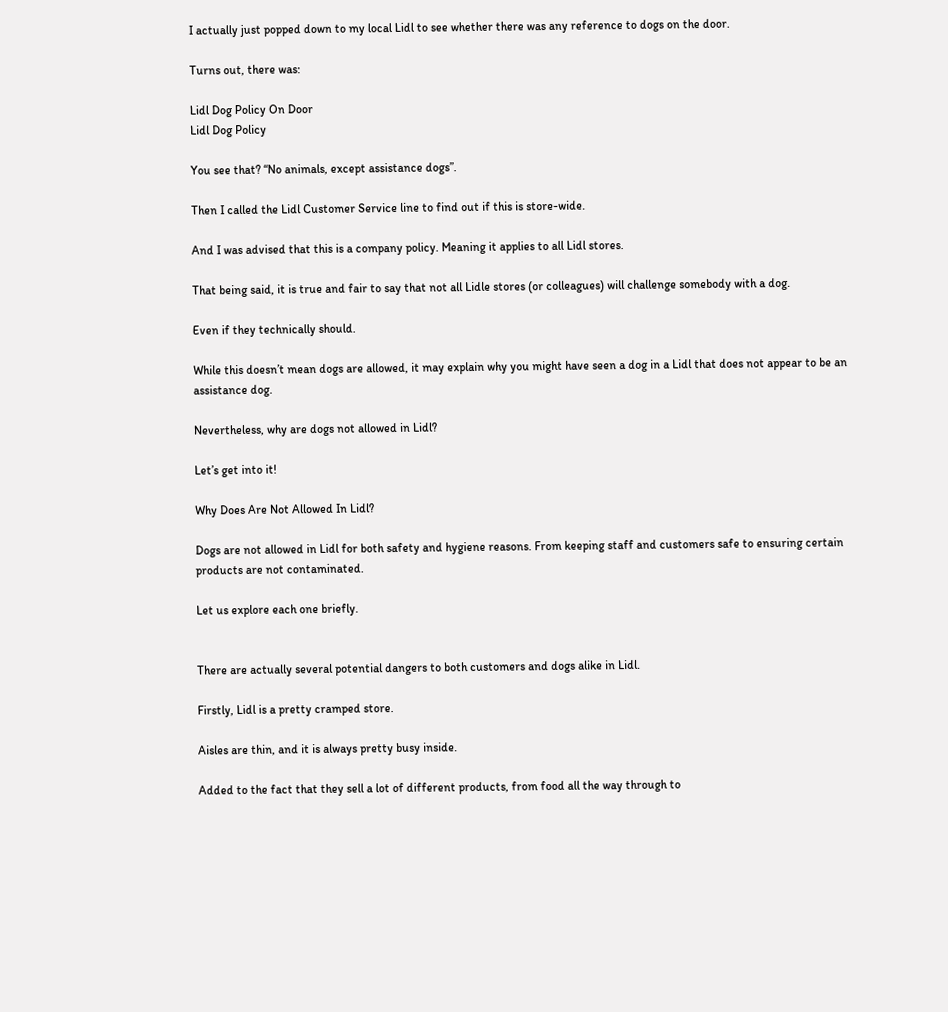I actually just popped down to my local Lidl to see whether there was any reference to dogs on the door.

Turns out, there was:

Lidl Dog Policy On Door
Lidl Dog Policy

You see that? “No animals, except assistance dogs”.

Then I called the Lidl Customer Service line to find out if this is store-wide.

And I was advised that this is a company policy. Meaning it applies to all Lidl stores.

That being said, it is true and fair to say that not all Lidle stores (or colleagues) will challenge somebody with a dog.

Even if they technically should.

While this doesn’t mean dogs are allowed, it may explain why you might have seen a dog in a Lidl that does not appear to be an assistance dog.

Nevertheless, why are dogs not allowed in Lidl?

Let’s get into it!

Why Does Are Not Allowed In Lidl?

Dogs are not allowed in Lidl for both safety and hygiene reasons. From keeping staff and customers safe to ensuring certain products are not contaminated.

Let us explore each one briefly.


There are actually several potential dangers to both customers and dogs alike in Lidl.

Firstly, Lidl is a pretty cramped store.

Aisles are thin, and it is always pretty busy inside.

Added to the fact that they sell a lot of different products, from food all the way through to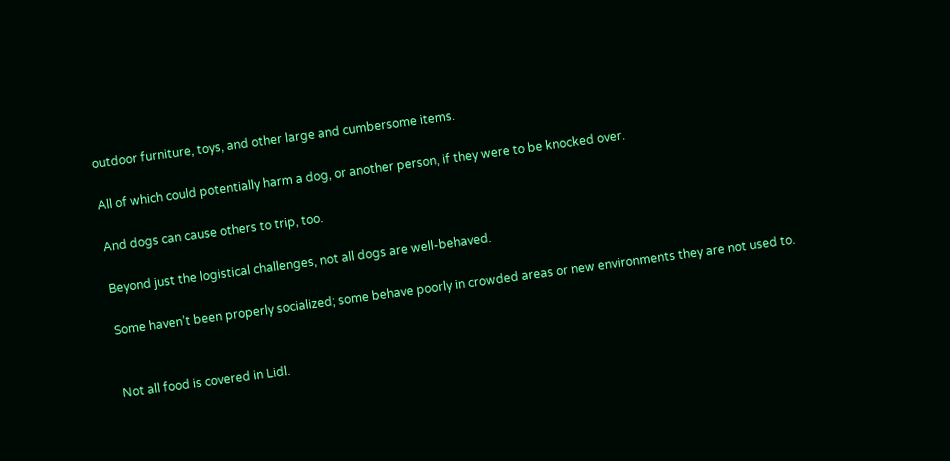outdoor furniture, toys, and other large and cumbersome items.

All of which could potentially harm a dog, or another person, if they were to be knocked over.

And dogs can cause others to trip, too.

Beyond just the logistical challenges, not all dogs are well-behaved.

Some haven’t been properly socialized; some behave poorly in crowded areas or new environments they are not used to.


Not all food is covered in Lidl.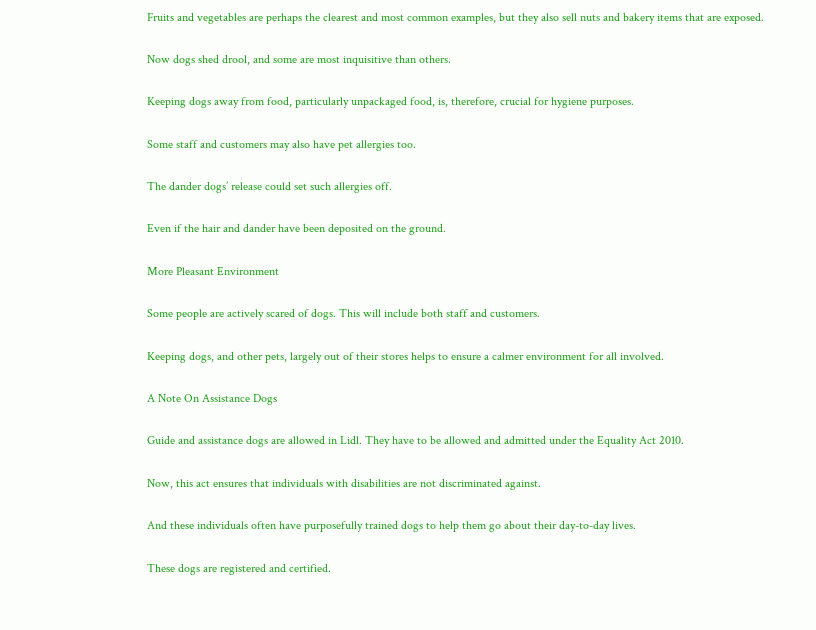Fruits and vegetables are perhaps the clearest and most common examples, but they also sell nuts and bakery items that are exposed.

Now dogs shed drool, and some are most inquisitive than others.

Keeping dogs away from food, particularly unpackaged food, is, therefore, crucial for hygiene purposes.

Some staff and customers may also have pet allergies too.

The dander dogs’ release could set such allergies off.

Even if the hair and dander have been deposited on the ground.

More Pleasant Environment

Some people are actively scared of dogs. This will include both staff and customers.

Keeping dogs, and other pets, largely out of their stores helps to ensure a calmer environment for all involved.

A Note On Assistance Dogs

Guide and assistance dogs are allowed in Lidl. They have to be allowed and admitted under the Equality Act 2010.

Now, this act ensures that individuals with disabilities are not discriminated against.

And these individuals often have purposefully trained dogs to help them go about their day-to-day lives.

These dogs are registered and certified.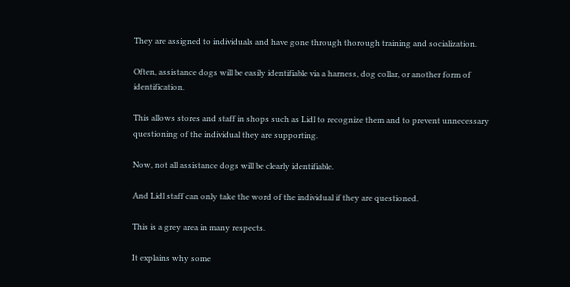They are assigned to individuals and have gone through thorough training and socialization.

Often, assistance dogs will be easily identifiable via a harness, dog collar, or another form of identification.

This allows stores and staff in shops such as Lidl to recognize them and to prevent unnecessary questioning of the individual they are supporting.

Now, not all assistance dogs will be clearly identifiable.

And Lidl staff can only take the word of the individual if they are questioned.

This is a grey area in many respects.

It explains why some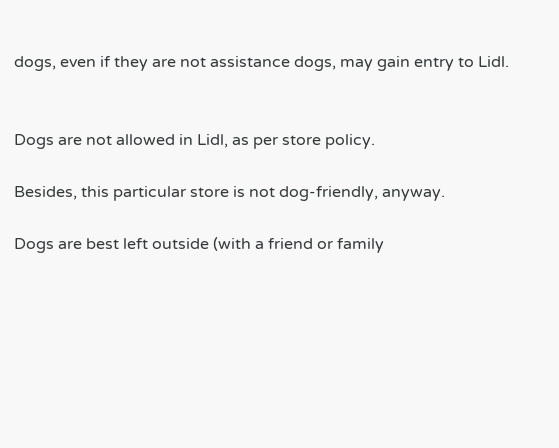dogs, even if they are not assistance dogs, may gain entry to Lidl.


Dogs are not allowed in Lidl, as per store policy.

Besides, this particular store is not dog-friendly, anyway.

Dogs are best left outside (with a friend or family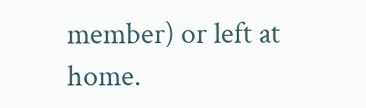member) or left at home.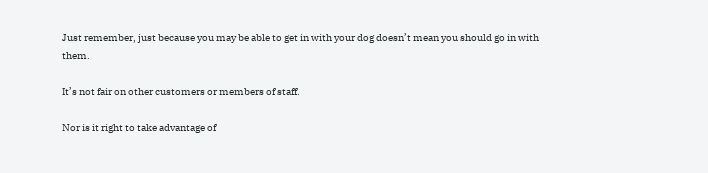Just remember, just because you may be able to get in with your dog doesn’t mean you should go in with them.

It’s not fair on other customers or members of staff.

Nor is it right to take advantage of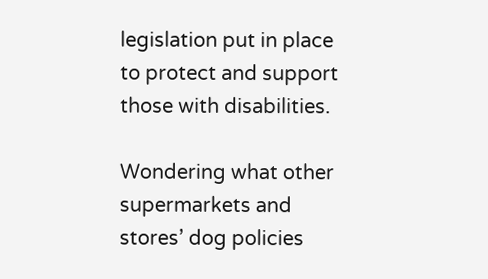legislation put in place to protect and support those with disabilities.

Wondering what other supermarkets and stores’ dog policies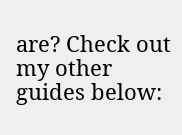are? Check out my other guides below: